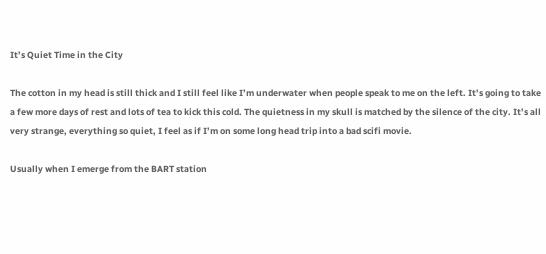It’s Quiet Time in the City

The cotton in my head is still thick and I still feel like I’m underwater when people speak to me on the left. It’s going to take a few more days of rest and lots of tea to kick this cold. The quietness in my skull is matched by the silence of the city. It’s all very strange, everything so quiet, I feel as if I’m on some long head trip into a bad scifi movie.

Usually when I emerge from the BART station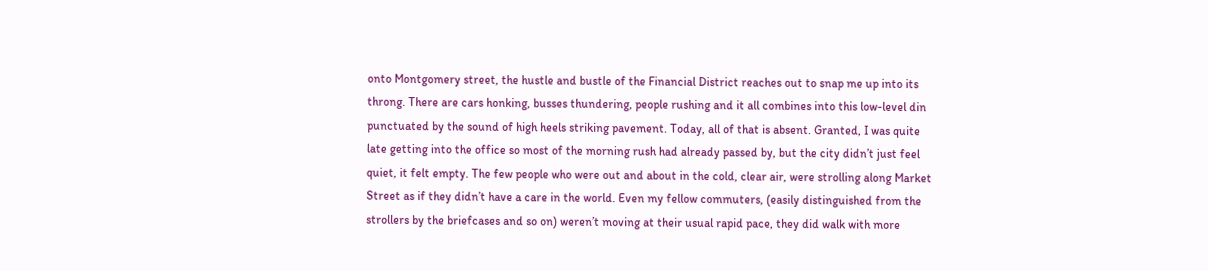onto Montgomery street, the hustle and bustle of the Financial District reaches out to snap me up into its throng. There are cars honking, busses thundering, people rushing and it all combines into this low-level din punctuated by the sound of high heels striking pavement. Today, all of that is absent. Granted, I was quite late getting into the office so most of the morning rush had already passed by, but the city didn’t just feel quiet, it felt empty. The few people who were out and about in the cold, clear air, were strolling along Market Street as if they didn’t have a care in the world. Even my fellow commuters, (easily distinguished from the strollers by the briefcases and so on) weren’t moving at their usual rapid pace, they did walk with more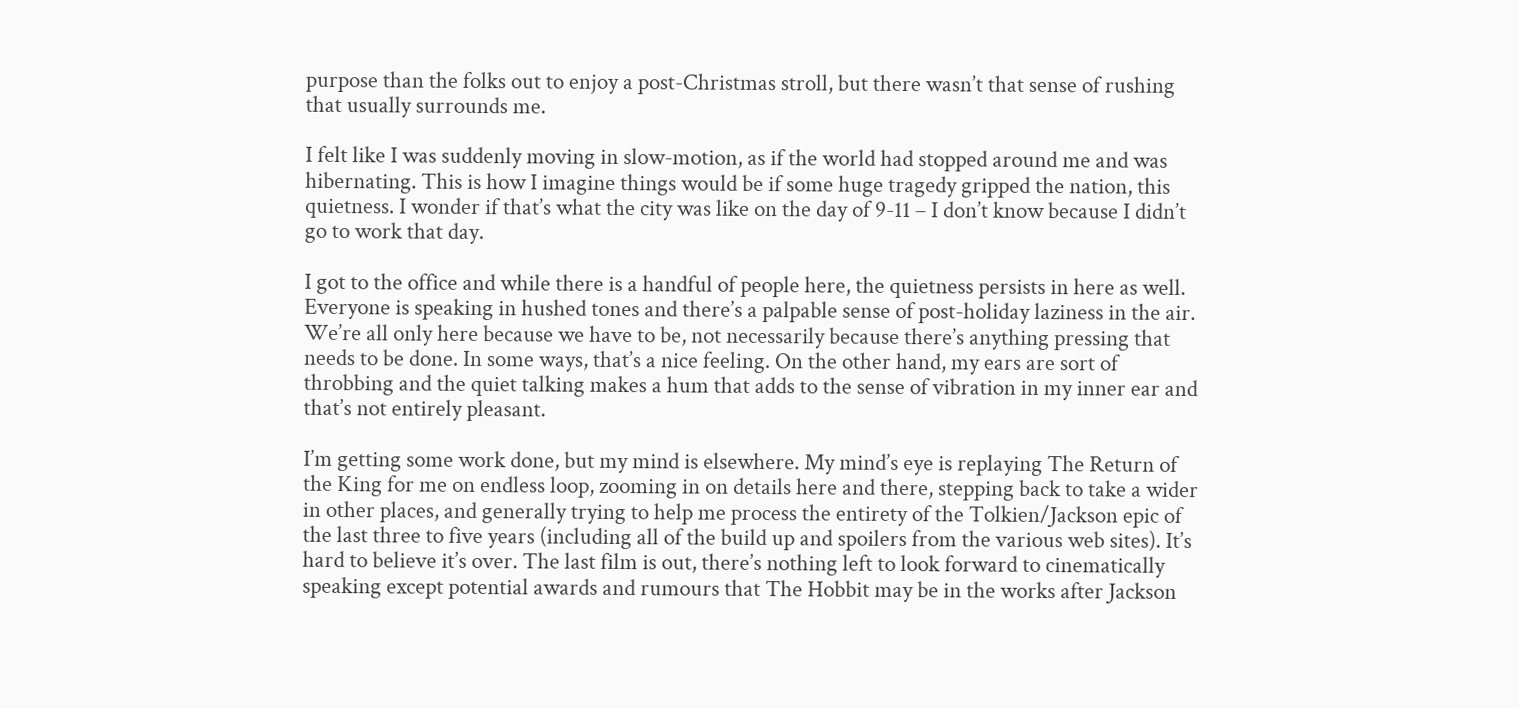purpose than the folks out to enjoy a post-Christmas stroll, but there wasn’t that sense of rushing that usually surrounds me.

I felt like I was suddenly moving in slow-motion, as if the world had stopped around me and was hibernating. This is how I imagine things would be if some huge tragedy gripped the nation, this quietness. I wonder if that’s what the city was like on the day of 9-11 – I don’t know because I didn’t go to work that day.

I got to the office and while there is a handful of people here, the quietness persists in here as well. Everyone is speaking in hushed tones and there’s a palpable sense of post-holiday laziness in the air. We’re all only here because we have to be, not necessarily because there’s anything pressing that needs to be done. In some ways, that’s a nice feeling. On the other hand, my ears are sort of throbbing and the quiet talking makes a hum that adds to the sense of vibration in my inner ear and that’s not entirely pleasant.

I’m getting some work done, but my mind is elsewhere. My mind’s eye is replaying The Return of the King for me on endless loop, zooming in on details here and there, stepping back to take a wider in other places, and generally trying to help me process the entirety of the Tolkien/Jackson epic of the last three to five years (including all of the build up and spoilers from the various web sites). It’s hard to believe it’s over. The last film is out, there’s nothing left to look forward to cinematically speaking except potential awards and rumours that The Hobbit may be in the works after Jackson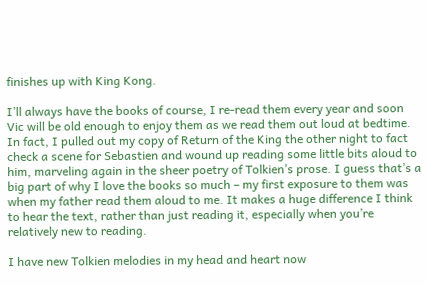finishes up with King Kong.

I’ll always have the books of course, I re-read them every year and soon Vic will be old enough to enjoy them as we read them out loud at bedtime. In fact, I pulled out my copy of Return of the King the other night to fact check a scene for Sebastien and wound up reading some little bits aloud to him, marveling again in the sheer poetry of Tolkien’s prose. I guess that’s a big part of why I love the books so much – my first exposure to them was when my father read them aloud to me. It makes a huge difference I think to hear the text, rather than just reading it, especially when you’re relatively new to reading.

I have new Tolkien melodies in my head and heart now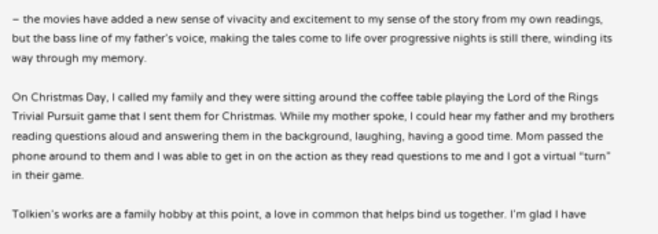– the movies have added a new sense of vivacity and excitement to my sense of the story from my own readings, but the bass line of my father’s voice, making the tales come to life over progressive nights is still there, winding its way through my memory.

On Christmas Day, I called my family and they were sitting around the coffee table playing the Lord of the Rings Trivial Pursuit game that I sent them for Christmas. While my mother spoke, I could hear my father and my brothers reading questions aloud and answering them in the background, laughing, having a good time. Mom passed the phone around to them and I was able to get in on the action as they read questions to me and I got a virtual “turn” in their game.

Tolkien’s works are a family hobby at this point, a love in common that helps bind us together. I’m glad I have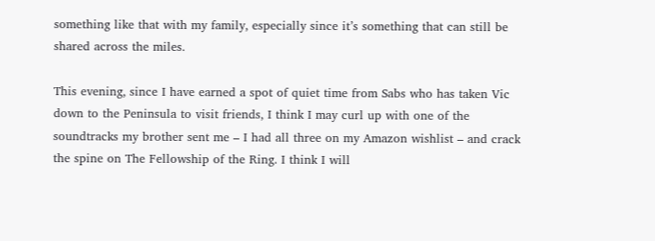something like that with my family, especially since it’s something that can still be shared across the miles.

This evening, since I have earned a spot of quiet time from Sabs who has taken Vic down to the Peninsula to visit friends, I think I may curl up with one of the soundtracks my brother sent me – I had all three on my Amazon wishlist – and crack the spine on The Fellowship of the Ring. I think I will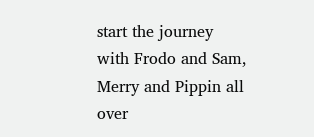start the journey with Frodo and Sam, Merry and Pippin all over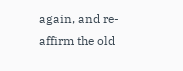again, and re-affirm the old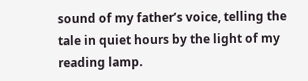sound of my father’s voice, telling the tale in quiet hours by the light of my reading lamp.